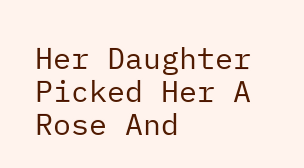Her Daughter Picked Her A Rose And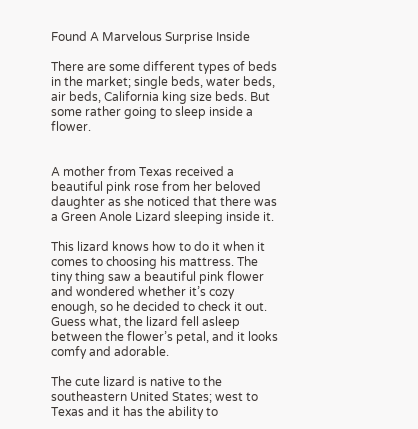Found A Marvelous Surprise Inside

There are some different types of beds in the market; single beds, water beds, air beds, California king size beds. But some rather going to sleep inside a flower.


A mother from Texas received a beautiful pink rose from her beloved daughter as she noticed that there was a Green Anole Lizard sleeping inside it.

This lizard knows how to do it when it comes to choosing his mattress. The tiny thing saw a beautiful pink flower and wondered whether it’s cozy enough, so he decided to check it out. Guess what, the lizard fell asleep between the flower’s petal, and it looks comfy and adorable.

The cute lizard is native to the southeastern United States; west to Texas and it has the ability to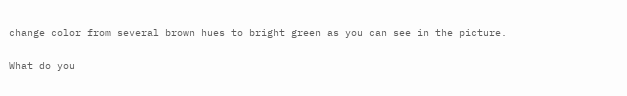change color from several brown hues to bright green as you can see in the picture.


What do you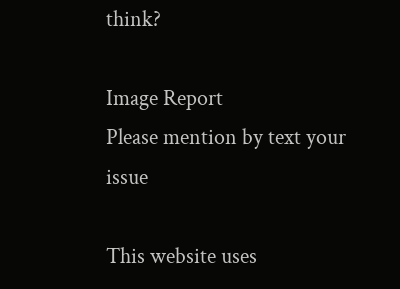think?

Image Report
Please mention by text your issue

This website uses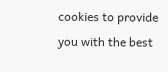cookies to provide you with the best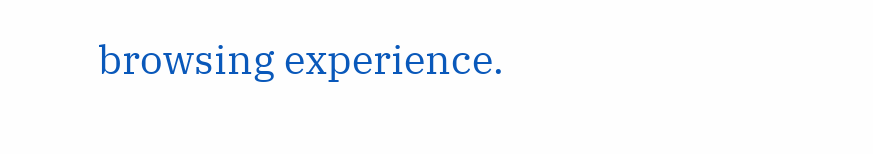browsing experience.